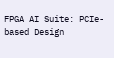FPGA AI Suite: PCIe-based Design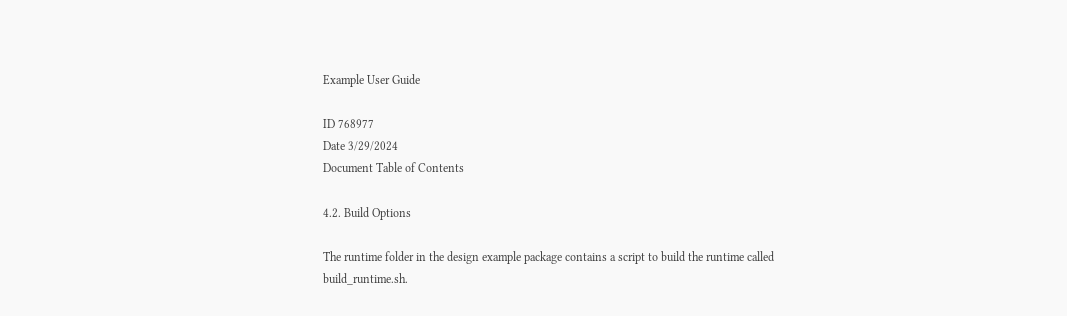Example User Guide

ID 768977
Date 3/29/2024
Document Table of Contents

4.2. Build Options

The runtime folder in the design example package contains a script to build the runtime called build_runtime.sh.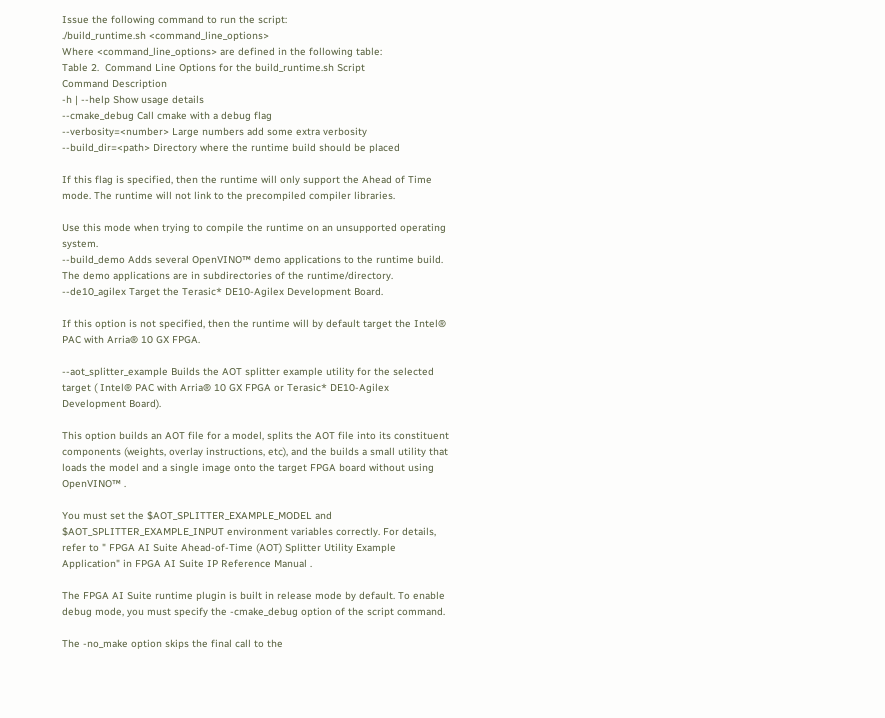Issue the following command to run the script:
./build_runtime.sh <command_line_options>
Where <command_line_options> are defined in the following table:
Table 2.  Command Line Options for the build_runtime.sh Script
Command Description
-h | --help Show usage details
--cmake_debug Call cmake with a debug flag
--verbosity=<number> Large numbers add some extra verbosity
--build_dir=<path> Directory where the runtime build should be placed

If this flag is specified, then the runtime will only support the Ahead of Time mode. The runtime will not link to the precompiled compiler libraries.

Use this mode when trying to compile the runtime on an unsupported operating system.
--build_demo Adds several OpenVINO™ demo applications to the runtime build. The demo applications are in subdirectories of the runtime/directory.
--de10_agilex Target the Terasic* DE10-Agilex Development Board.

If this option is not specified, then the runtime will by default target the Intel® PAC with Arria® 10 GX FPGA.

--aot_splitter_example Builds the AOT splitter example utility for the selected target ( Intel® PAC with Arria® 10 GX FPGA or Terasic* DE10-Agilex Development Board).

This option builds an AOT file for a model, splits the AOT file into its constituent components (weights, overlay instructions, etc), and the builds a small utility that loads the model and a single image onto the target FPGA board without using OpenVINO™ .

You must set the $AOT_SPLITTER_EXAMPLE_MODEL and $AOT_SPLITTER_EXAMPLE_INPUT environment variables correctly. For details, refer to " FPGA AI Suite Ahead-of-Time (AOT) Splitter Utility Example Application" in FPGA AI Suite IP Reference Manual .

The FPGA AI Suite runtime plugin is built in release mode by default. To enable debug mode, you must specify the -cmake_debug option of the script command.

The -no_make option skips the final call to the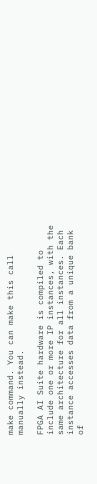make command. You can make this call manually instead.

FPGA AI Suite hardware is compiled to include one or more IP instances, with the same architecture for all instances. Each instance accesses data from a unique bank of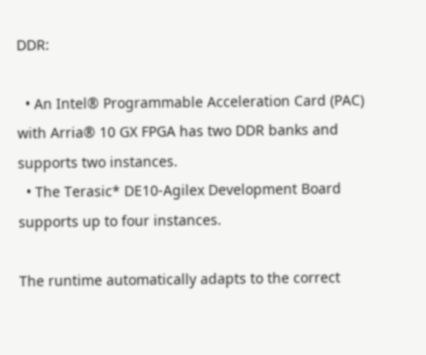DDR:

  • An Intel® Programmable Acceleration Card (PAC) with Arria® 10 GX FPGA has two DDR banks and supports two instances.
  • The Terasic* DE10-Agilex Development Board supports up to four instances.

The runtime automatically adapts to the correct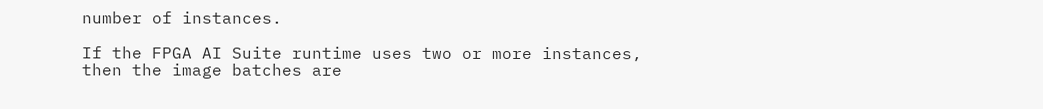number of instances.

If the FPGA AI Suite runtime uses two or more instances, then the image batches are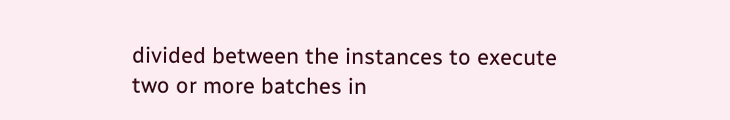divided between the instances to execute two or more batches in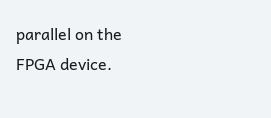parallel on the FPGA device.